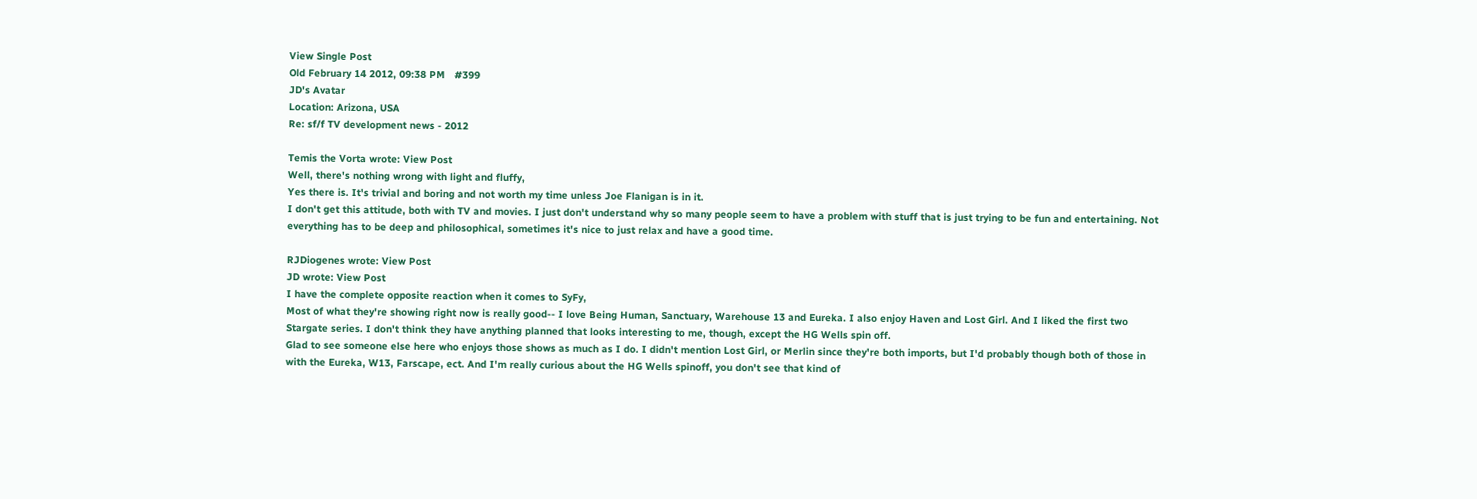View Single Post
Old February 14 2012, 09:38 PM   #399
JD's Avatar
Location: Arizona, USA
Re: sf/f TV development news - 2012

Temis the Vorta wrote: View Post
Well, there's nothing wrong with light and fluffy,
Yes there is. It's trivial and boring and not worth my time unless Joe Flanigan is in it.
I don't get this attitude, both with TV and movies. I just don't understand why so many people seem to have a problem with stuff that is just trying to be fun and entertaining. Not everything has to be deep and philosophical, sometimes it's nice to just relax and have a good time.

RJDiogenes wrote: View Post
JD wrote: View Post
I have the complete opposite reaction when it comes to SyFy,
Most of what they're showing right now is really good-- I love Being Human, Sanctuary, Warehouse 13 and Eureka. I also enjoy Haven and Lost Girl. And I liked the first two Stargate series. I don't think they have anything planned that looks interesting to me, though, except the HG Wells spin off.
Glad to see someone else here who enjoys those shows as much as I do. I didn't mention Lost Girl, or Merlin since they're both imports, but I'd probably though both of those in with the Eureka, W13, Farscape, ect. And I'm really curious about the HG Wells spinoff, you don't see that kind of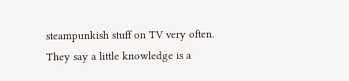steampunkish stuff on TV very often.
They say a little knowledge is a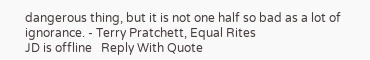dangerous thing, but it is not one half so bad as a lot of ignorance. - Terry Pratchett, Equal Rites
JD is offline   Reply With Quote